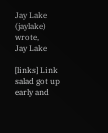Jay Lake (jaylake) wrote,
Jay Lake

[links] Link salad got up early and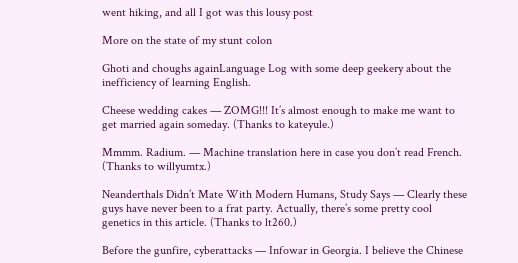went hiking, and all I got was this lousy post

More on the state of my stunt colon

Ghoti and choughs againLanguage Log with some deep geekery about the inefficiency of learning English.

Cheese wedding cakes — ZOMG!!! It’s almost enough to make me want to get married again someday. (Thanks to kateyule.)

Mmmm. Radium. — Machine translation here in case you don’t read French. (Thanks to willyumtx.)

Neanderthals Didn’t Mate With Modern Humans, Study Says — Clearly these guys have never been to a frat party. Actually, there’s some pretty cool genetics in this article. (Thanks to lt260.)

Before the gunfire, cyberattacks — Infowar in Georgia. I believe the Chinese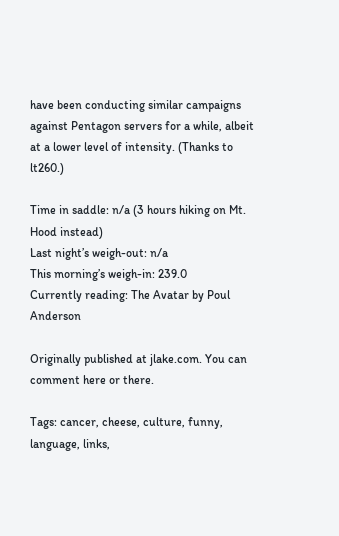have been conducting similar campaigns against Pentagon servers for a while, albeit at a lower level of intensity. (Thanks to lt260.)

Time in saddle: n/a (3 hours hiking on Mt. Hood instead)
Last night’s weigh-out: n/a
This morning’s weigh-in: 239.0
Currently reading: The Avatar by Poul Anderson

Originally published at jlake.com. You can comment here or there.

Tags: cancer, cheese, culture, funny, language, links,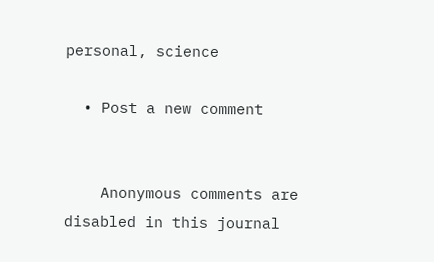personal, science

  • Post a new comment


    Anonymous comments are disabled in this journal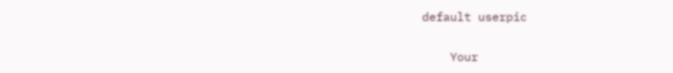default userpic

    Your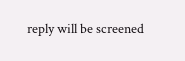reply will be screened